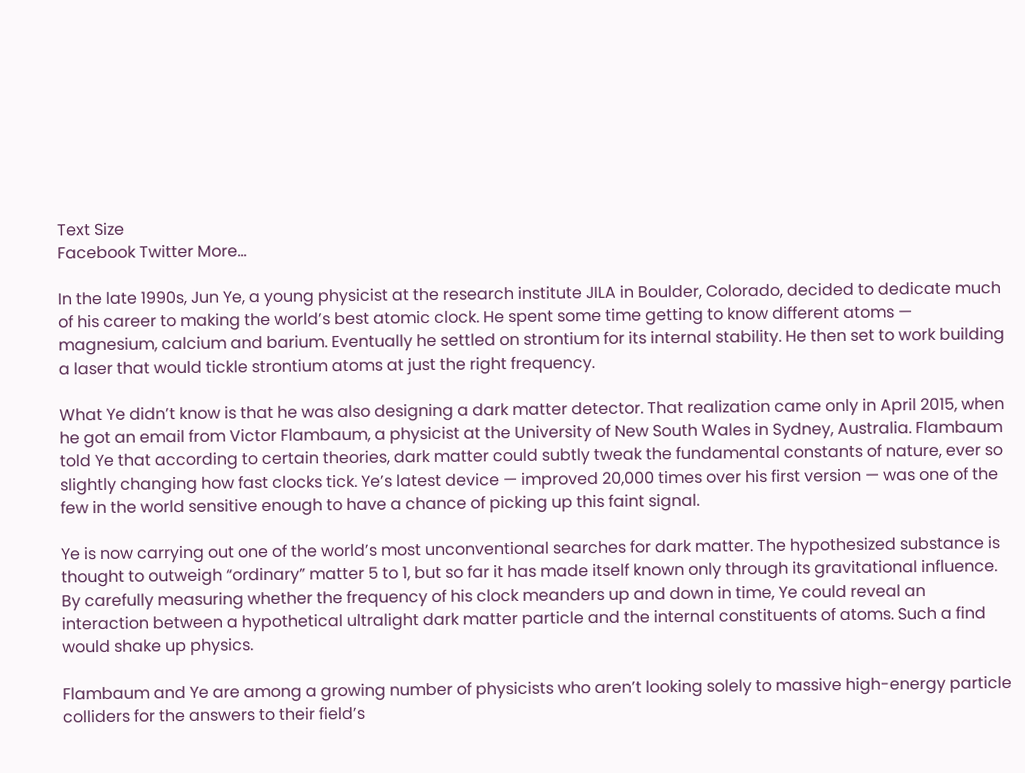Text Size
Facebook Twitter More...

In the late 1990s, Jun Ye, a young physicist at the research institute JILA in Boulder, Colorado, decided to dedicate much of his career to making the world’s best atomic clock. He spent some time getting to know different atoms — magnesium, calcium and barium. Eventually he settled on strontium for its internal stability. He then set to work building a laser that would tickle strontium atoms at just the right frequency.

What Ye didn’t know is that he was also designing a dark matter detector. That realization came only in April 2015, when he got an email from Victor Flambaum, a physicist at the University of New South Wales in Sydney, Australia. Flambaum told Ye that according to certain theories, dark matter could subtly tweak the fundamental constants of nature, ever so slightly changing how fast clocks tick. Ye’s latest device — improved 20,000 times over his first version — was one of the few in the world sensitive enough to have a chance of picking up this faint signal.

Ye is now carrying out one of the world’s most unconventional searches for dark matter. The hypothesized substance is thought to outweigh “ordinary” matter 5 to 1, but so far it has made itself known only through its gravitational influence. By carefully measuring whether the frequency of his clock meanders up and down in time, Ye could reveal an interaction between a hypothetical ultralight dark matter particle and the internal constituents of atoms. Such a find would shake up physics.

Flambaum and Ye are among a growing number of physicists who aren’t looking solely to massive high-energy particle colliders for the answers to their field’s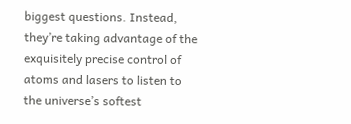biggest questions. Instead, they’re taking advantage of the exquisitely precise control of atoms and lasers to listen to the universe’s softest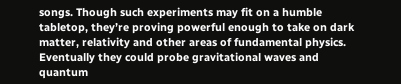songs. Though such experiments may fit on a humble tabletop, they’re proving powerful enough to take on dark matter, relativity and other areas of fundamental physics. Eventually they could probe gravitational waves and quantum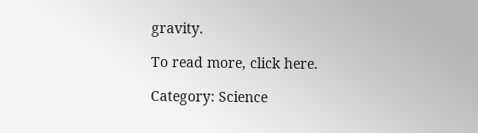gravity.

To read more, click here.

Category: Science